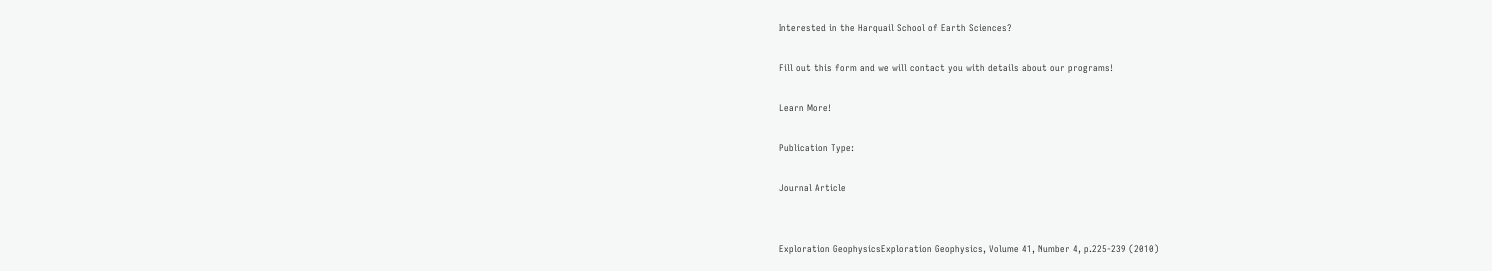Interested in the Harquail School of Earth Sciences?

Fill out this form and we will contact you with details about our programs!

Learn More!

Publication Type:

Journal Article


Exploration GeophysicsExploration Geophysics, Volume 41, Number 4, p.225-239 (2010)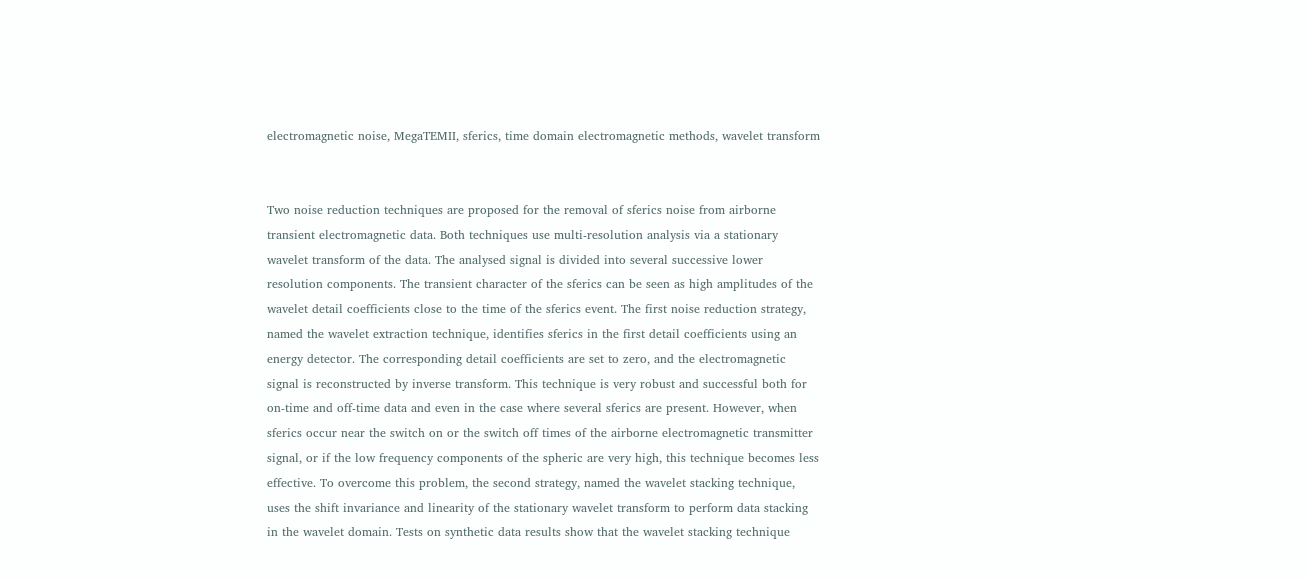electromagnetic noise, MegaTEMII, sferics, time domain electromagnetic methods, wavelet transform


Two noise reduction techniques are proposed for the removal of sferics noise from airborne transient electromagnetic data. Both techniques use multi-resolution analysis via a stationary wavelet transform of the data. The analysed signal is divided into several successive lower resolution components. The transient character of the sferics can be seen as high amplitudes of the wavelet detail coefficients close to the time of the sferics event. The first noise reduction strategy, named the wavelet extraction technique, identifies sferics in the first detail coefficients using an energy detector. The corresponding detail coefficients are set to zero, and the electromagnetic signal is reconstructed by inverse transform. This technique is very robust and successful both for on-time and off-time data and even in the case where several sferics are present. However, when sferics occur near the switch on or the switch off times of the airborne electromagnetic transmitter signal, or if the low frequency components of the spheric are very high, this technique becomes less effective. To overcome this problem, the second strategy, named the wavelet stacking technique, uses the shift invariance and linearity of the stationary wavelet transform to perform data stacking in the wavelet domain. Tests on synthetic data results show that the wavelet stacking technique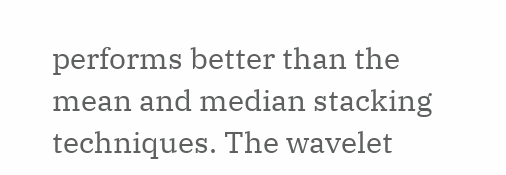performs better than the mean and median stacking techniques. The wavelet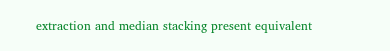extraction and median stacking present equivalent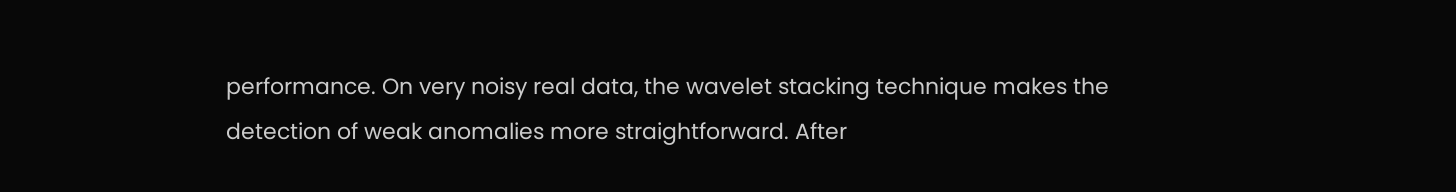performance. On very noisy real data, the wavelet stacking technique makes the detection of weak anomalies more straightforward. After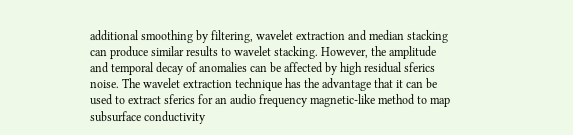additional smoothing by filtering, wavelet extraction and median stacking can produce similar results to wavelet stacking. However, the amplitude and temporal decay of anomalies can be affected by high residual sferics noise. The wavelet extraction technique has the advantage that it can be used to extract sferics for an audio frequency magnetic-like method to map subsurface conductivity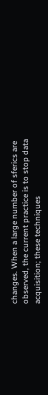changes. When a large number of sferics are observed, the current practice is to stop data acquisition; these techniques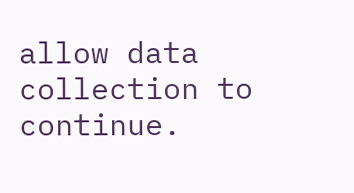allow data collection to continue.